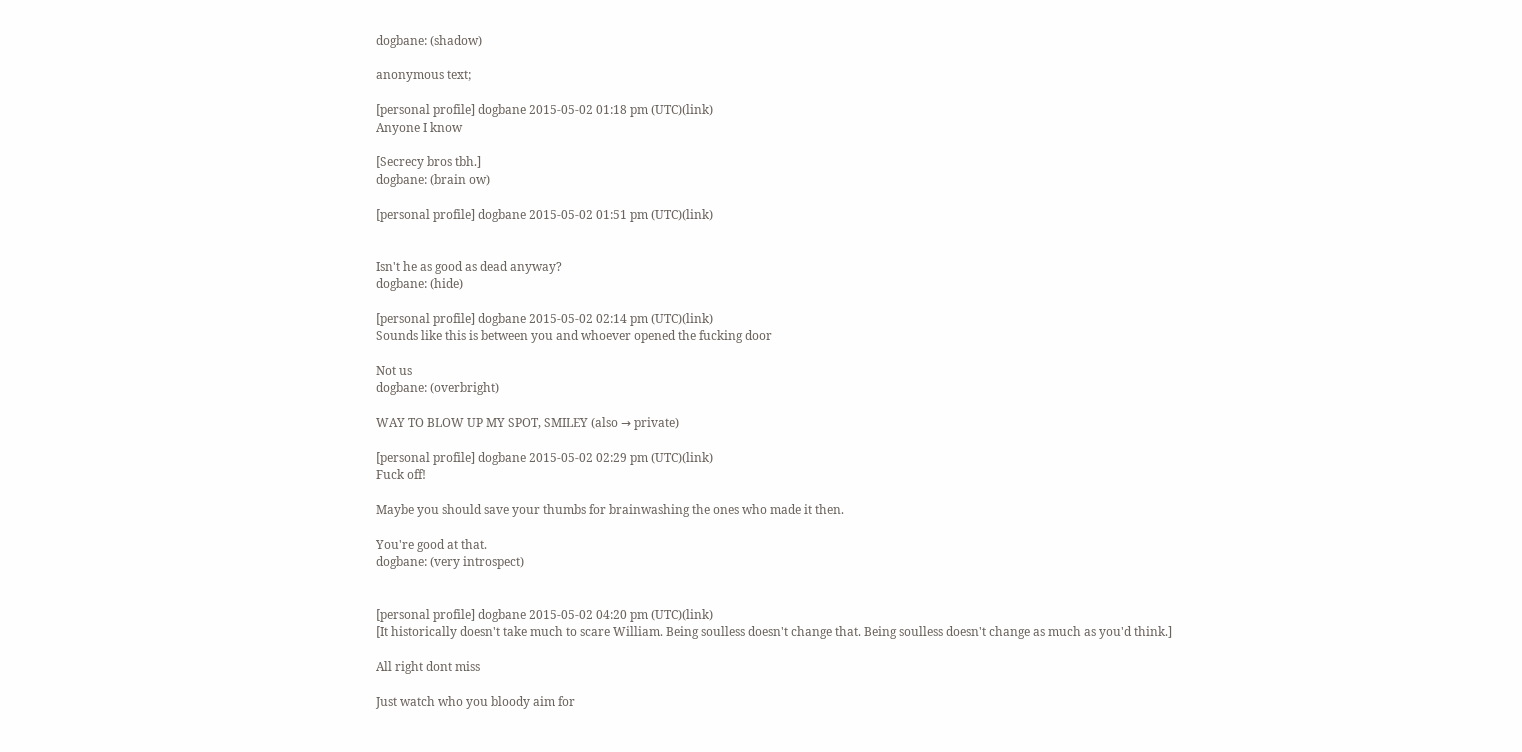dogbane: (shadow)

anonymous text;

[personal profile] dogbane 2015-05-02 01:18 pm (UTC)(link)
Anyone I know

[Secrecy bros tbh.]
dogbane: (brain ow)

[personal profile] dogbane 2015-05-02 01:51 pm (UTC)(link)


Isn't he as good as dead anyway?
dogbane: (hide)

[personal profile] dogbane 2015-05-02 02:14 pm (UTC)(link)
Sounds like this is between you and whoever opened the fucking door

Not us
dogbane: (overbright)

WAY TO BLOW UP MY SPOT, SMILEY (also → private)

[personal profile] dogbane 2015-05-02 02:29 pm (UTC)(link)
Fuck off!

Maybe you should save your thumbs for brainwashing the ones who made it then.

You're good at that.
dogbane: (very introspect)


[personal profile] dogbane 2015-05-02 04:20 pm (UTC)(link)
[It historically doesn't take much to scare William. Being soulless doesn't change that. Being soulless doesn't change as much as you'd think.]

All right dont miss

Just watch who you bloody aim for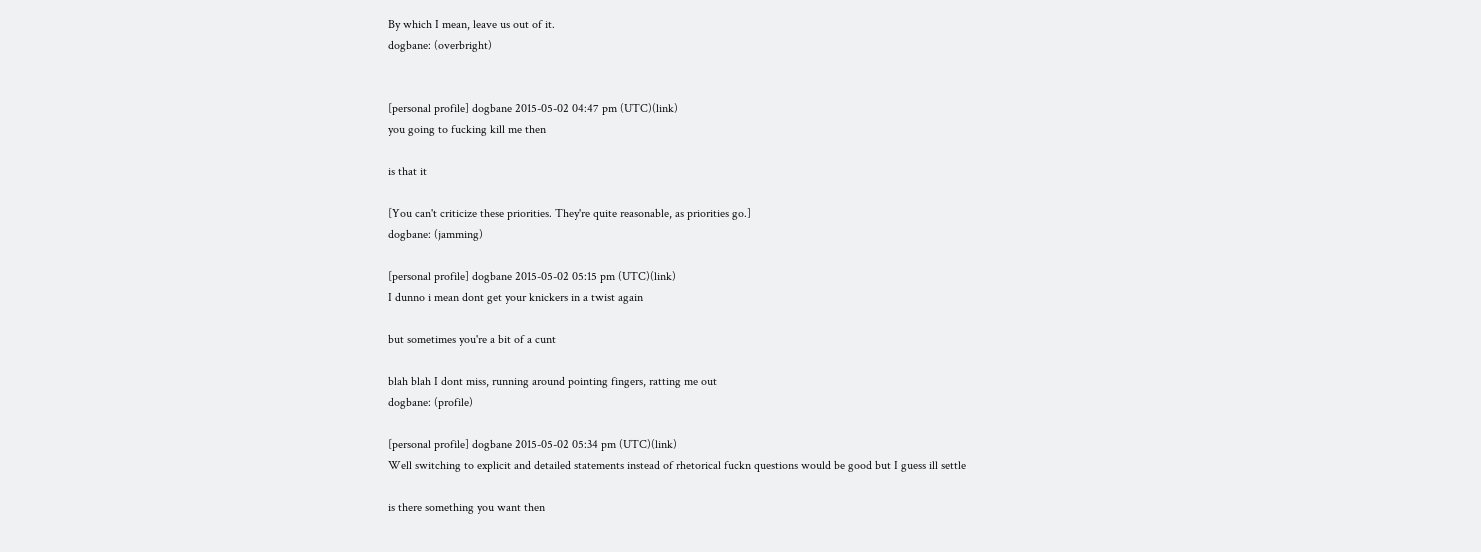By which I mean, leave us out of it.
dogbane: (overbright)


[personal profile] dogbane 2015-05-02 04:47 pm (UTC)(link)
you going to fucking kill me then

is that it

[You can't criticize these priorities. They're quite reasonable, as priorities go.]
dogbane: (jamming)

[personal profile] dogbane 2015-05-02 05:15 pm (UTC)(link)
I dunno i mean dont get your knickers in a twist again

but sometimes you're a bit of a cunt

blah blah I dont miss, running around pointing fingers, ratting me out
dogbane: (profile)

[personal profile] dogbane 2015-05-02 05:34 pm (UTC)(link)
Well switching to explicit and detailed statements instead of rhetorical fuckn questions would be good but I guess ill settle

is there something you want then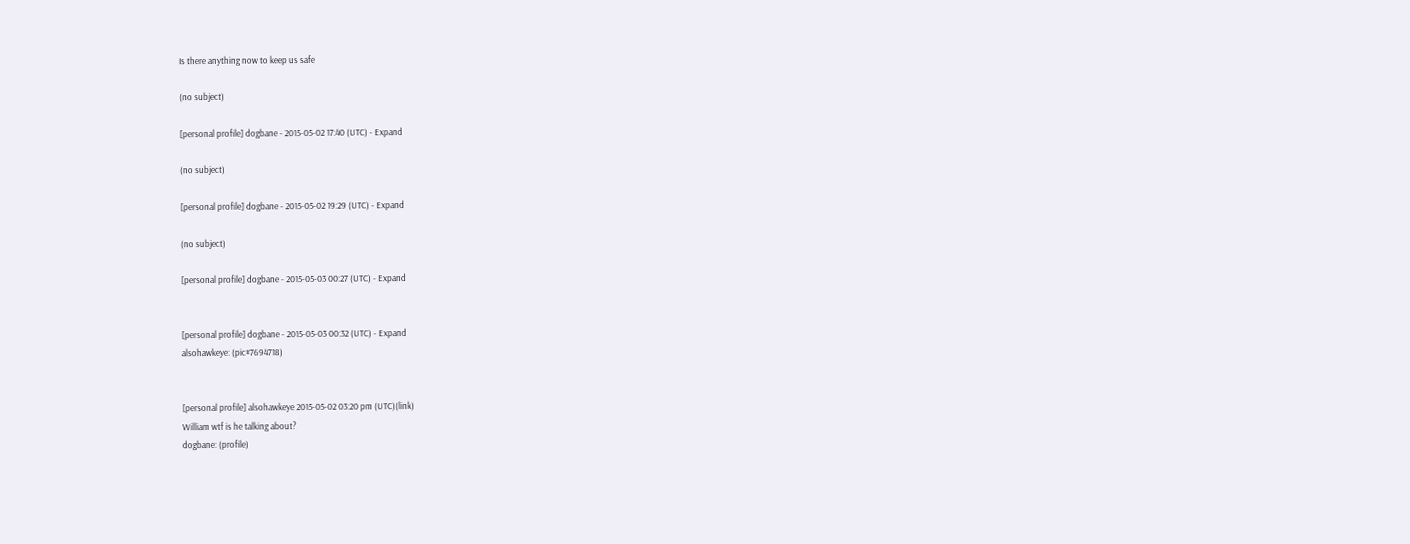Is there anything now to keep us safe

(no subject)

[personal profile] dogbane - 2015-05-02 17:40 (UTC) - Expand

(no subject)

[personal profile] dogbane - 2015-05-02 19:29 (UTC) - Expand

(no subject)

[personal profile] dogbane - 2015-05-03 00:27 (UTC) - Expand


[personal profile] dogbane - 2015-05-03 00:32 (UTC) - Expand
alsohawkeye: (pic#7694718)


[personal profile] alsohawkeye 2015-05-02 03:20 pm (UTC)(link)
William wtf is he talking about?
dogbane: (profile)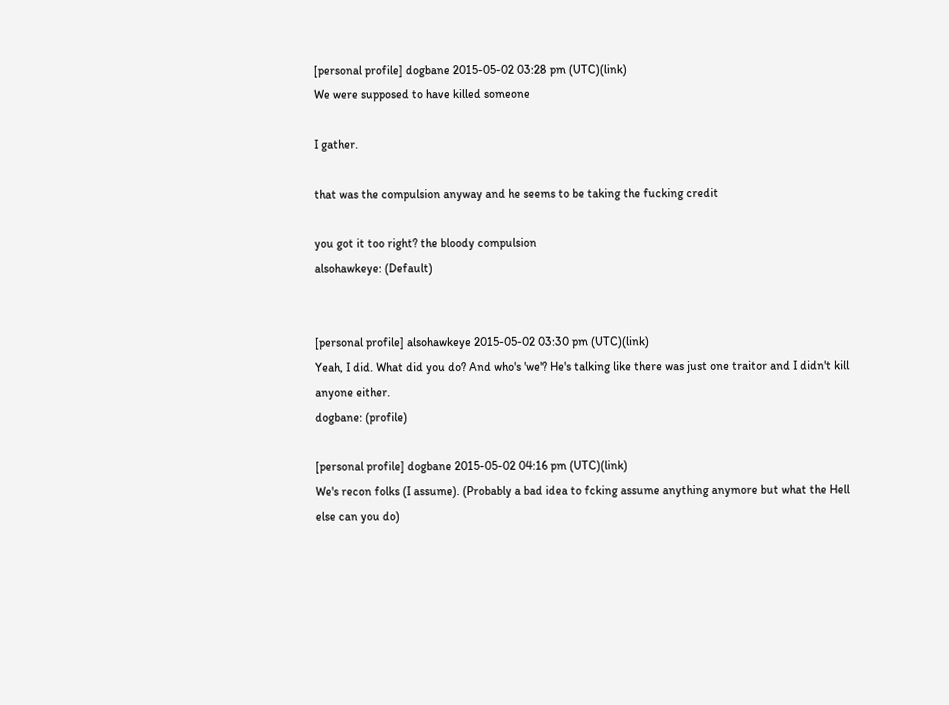[personal profile] dogbane 2015-05-02 03:28 pm (UTC)(link)
We were supposed to have killed someone

I gather.

that was the compulsion anyway and he seems to be taking the fucking credit

you got it too right? the bloody compulsion
alsohawkeye: (Default)


[personal profile] alsohawkeye 2015-05-02 03:30 pm (UTC)(link)
Yeah, I did. What did you do? And who's 'we'? He's talking like there was just one traitor and I didn't kill anyone either.
dogbane: (profile)

[personal profile] dogbane 2015-05-02 04:16 pm (UTC)(link)
We's recon folks (I assume). (Probably a bad idea to fcking assume anything anymore but what the Hell else can you do)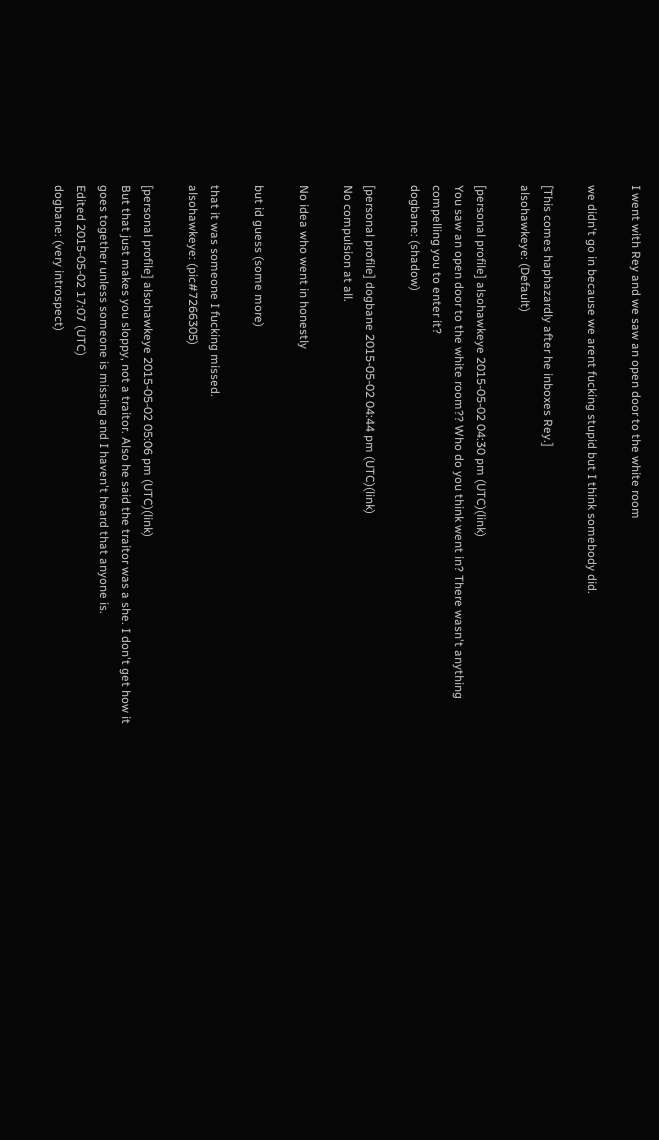I went with Rey and we saw an open door to the white room

we didn't go in because we arent fucking stupid but I think somebody did.

[This comes haphazardly after he inboxes Rey.]
alsohawkeye: (Default)

[personal profile] alsohawkeye 2015-05-02 04:30 pm (UTC)(link)
You saw an open door to the white room?? Who do you think went in? There wasn't anything compelling you to enter it?
dogbane: (shadow)

[personal profile] dogbane 2015-05-02 04:44 pm (UTC)(link)
No compulsion at all.

No idea who went in honestly

but id guess (some more)

that it was someone I fucking missed.
alsohawkeye: (pic#7266305)

[personal profile] alsohawkeye 2015-05-02 05:06 pm (UTC)(link)
But that just makes you sloppy, not a traitor. Also he said the traitor was a she. I don't get how it goes together unless someone is missing and I haven't heard that anyone is.
Edited 2015-05-02 17:07 (UTC)
dogbane: (very introspect)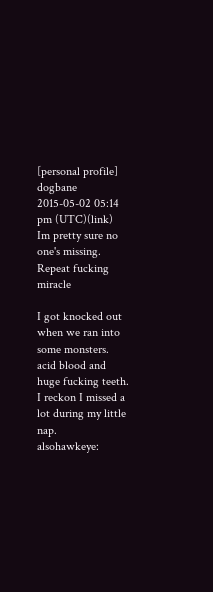[personal profile] dogbane 2015-05-02 05:14 pm (UTC)(link)
Im pretty sure no one's missing. Repeat fucking miracle

I got knocked out when we ran into some monsters. acid blood and huge fucking teeth. I reckon I missed a lot during my little nap.
alsohawkeye: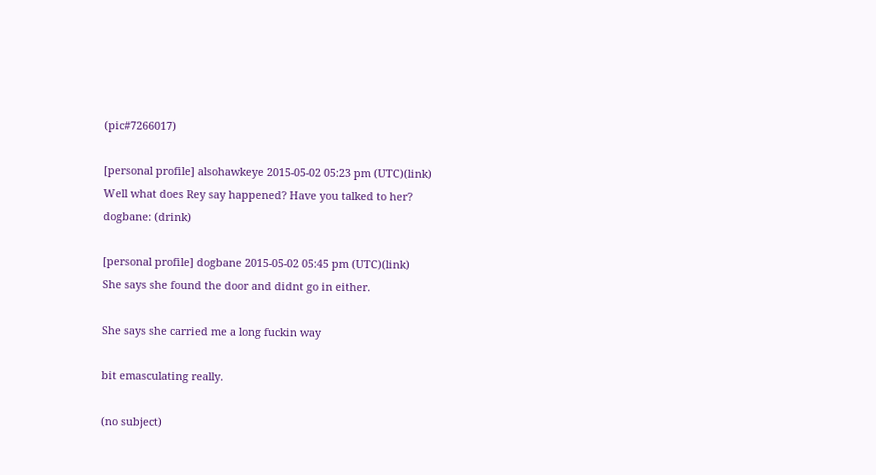(pic#7266017)

[personal profile] alsohawkeye 2015-05-02 05:23 pm (UTC)(link)
Well what does Rey say happened? Have you talked to her?
dogbane: (drink)

[personal profile] dogbane 2015-05-02 05:45 pm (UTC)(link)
She says she found the door and didnt go in either.

She says she carried me a long fuckin way

bit emasculating really.

(no subject)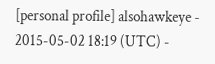[personal profile] alsohawkeye - 2015-05-02 18:19 (UTC) -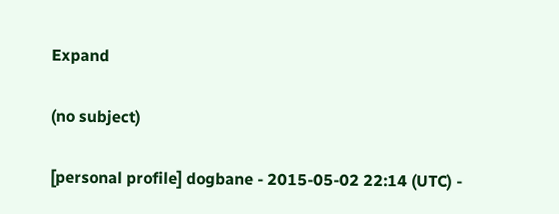Expand

(no subject)

[personal profile] dogbane - 2015-05-02 22:14 (UTC) -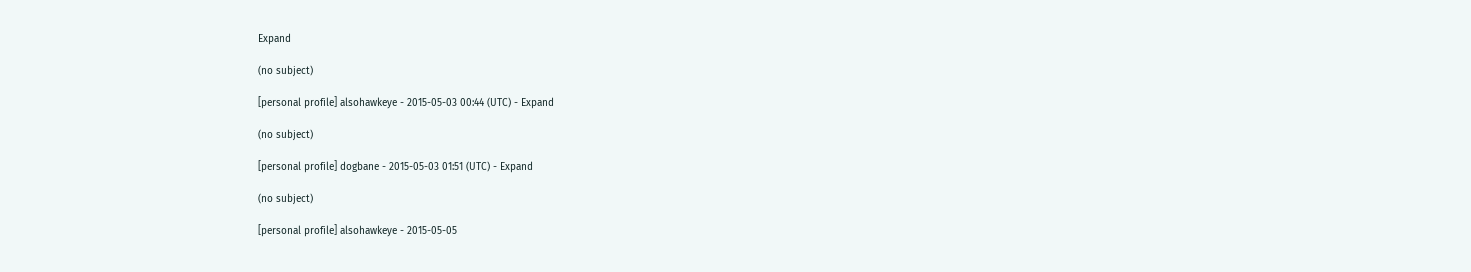Expand

(no subject)

[personal profile] alsohawkeye - 2015-05-03 00:44 (UTC) - Expand

(no subject)

[personal profile] dogbane - 2015-05-03 01:51 (UTC) - Expand

(no subject)

[personal profile] alsohawkeye - 2015-05-05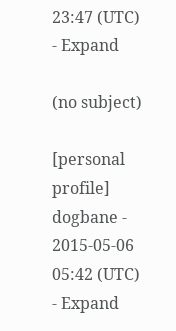23:47 (UTC) - Expand

(no subject)

[personal profile] dogbane - 2015-05-06 05:42 (UTC) - Expand